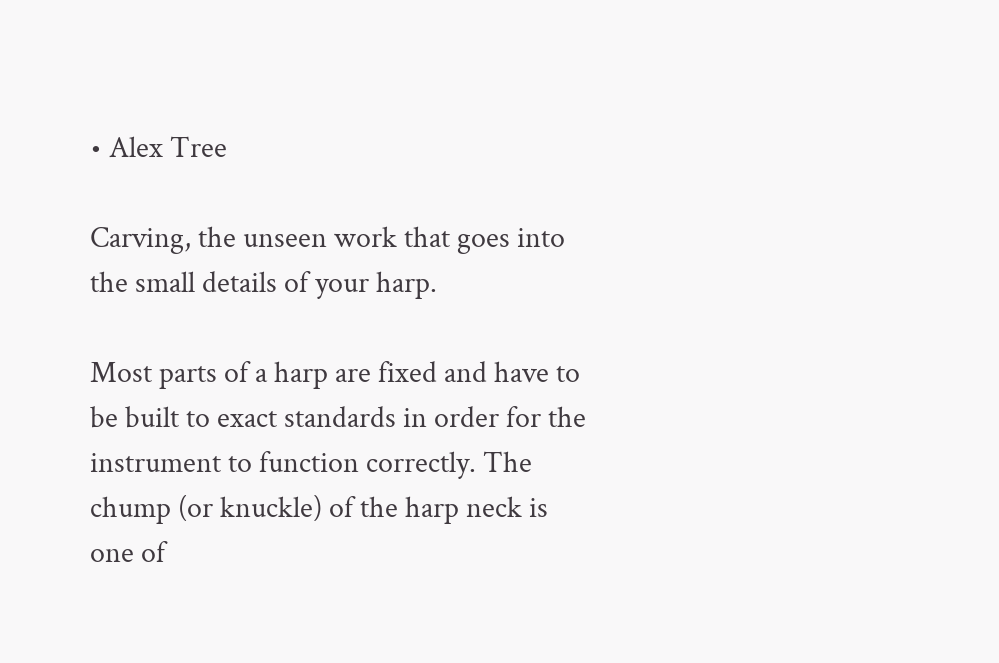• Alex Tree

Carving, the unseen work that goes into the small details of your harp.

Most parts of a harp are fixed and have to be built to exact standards in order for the instrument to function correctly. The chump (or knuckle) of the harp neck is one of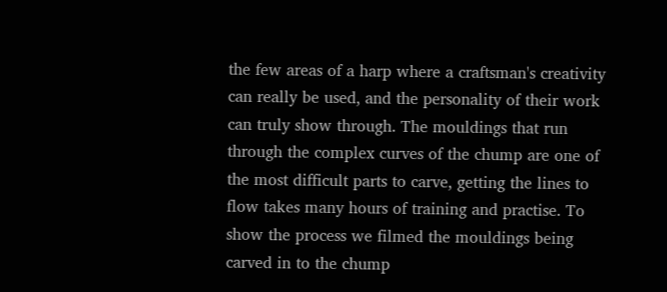the few areas of a harp where a craftsman's creativity can really be used, and the personality of their work can truly show through. The mouldings that run through the complex curves of the chump are one of the most difficult parts to carve, getting the lines to flow takes many hours of training and practise. To show the process we filmed the mouldings being carved in to the chump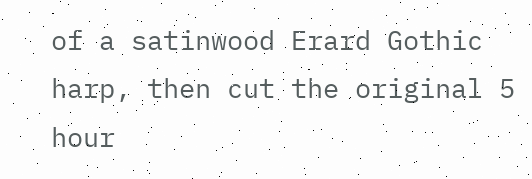of a satinwood Erard Gothic harp, then cut the original 5 hour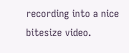recording into a nice bitesize video.